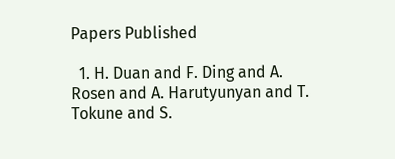Papers Published

  1. H. Duan and F. Ding and A. Rosen and A. Harutyunyan and T. Tokune and S.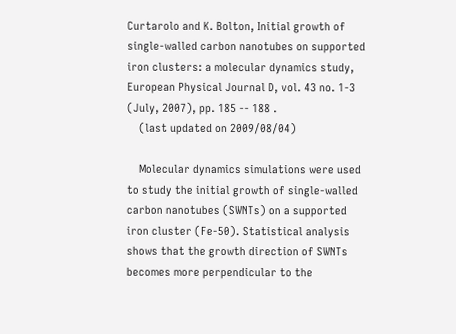Curtarolo and K. Bolton, Initial growth of single-walled carbon nanotubes on supported iron clusters: a molecular dynamics study, European Physical Journal D, vol. 43 no. 1-3 (July, 2007), pp. 185 -- 188 .
    (last updated on 2009/08/04)

    Molecular dynamics simulations were used to study the initial growth of single-walled carbon nanotubes (SWNTs) on a supported iron cluster (Fe-50). Statistical analysis shows that the growth direction of SWNTs becomes more perpendicular to the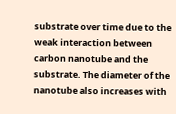substrate over time due to the weak interaction between carbon nanotube and the substrate. The diameter of the nanotube also increases with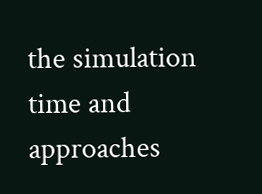the simulation time and approaches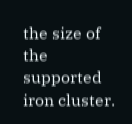the size of the supported iron cluster.